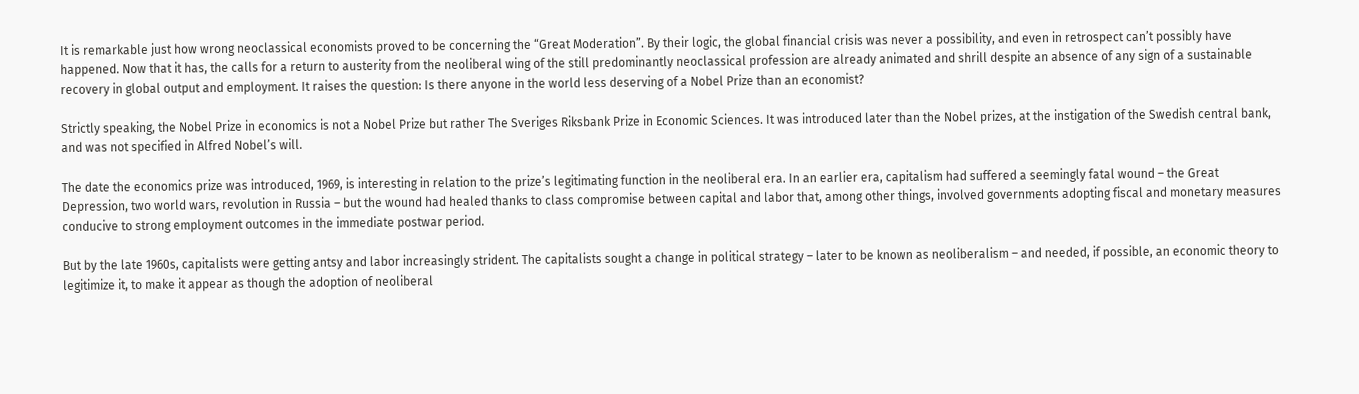It is remarkable just how wrong neoclassical economists proved to be concerning the “Great Moderation”. By their logic, the global financial crisis was never a possibility, and even in retrospect can’t possibly have happened. Now that it has, the calls for a return to austerity from the neoliberal wing of the still predominantly neoclassical profession are already animated and shrill despite an absence of any sign of a sustainable recovery in global output and employment. It raises the question: Is there anyone in the world less deserving of a Nobel Prize than an economist?

Strictly speaking, the Nobel Prize in economics is not a Nobel Prize but rather The Sveriges Riksbank Prize in Economic Sciences. It was introduced later than the Nobel prizes, at the instigation of the Swedish central bank, and was not specified in Alfred Nobel’s will.

The date the economics prize was introduced, 1969, is interesting in relation to the prize’s legitimating function in the neoliberal era. In an earlier era, capitalism had suffered a seemingly fatal wound – the Great Depression, two world wars, revolution in Russia – but the wound had healed thanks to class compromise between capital and labor that, among other things, involved governments adopting fiscal and monetary measures conducive to strong employment outcomes in the immediate postwar period.

But by the late 1960s, capitalists were getting antsy and labor increasingly strident. The capitalists sought a change in political strategy – later to be known as neoliberalism – and needed, if possible, an economic theory to legitimize it, to make it appear as though the adoption of neoliberal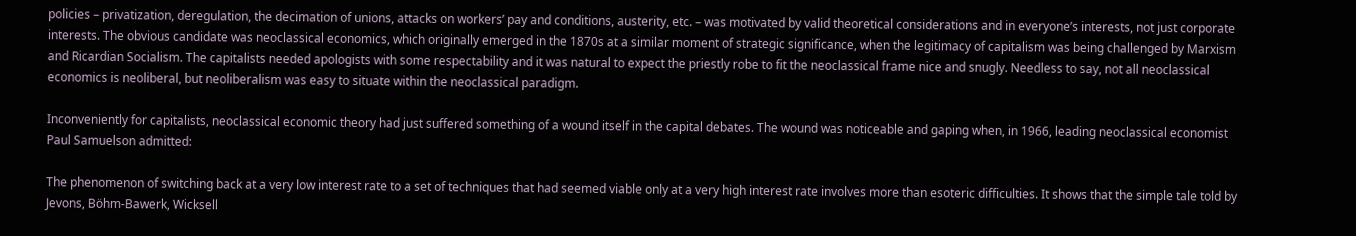policies – privatization, deregulation, the decimation of unions, attacks on workers’ pay and conditions, austerity, etc. – was motivated by valid theoretical considerations and in everyone’s interests, not just corporate interests. The obvious candidate was neoclassical economics, which originally emerged in the 1870s at a similar moment of strategic significance, when the legitimacy of capitalism was being challenged by Marxism and Ricardian Socialism. The capitalists needed apologists with some respectability and it was natural to expect the priestly robe to fit the neoclassical frame nice and snugly. Needless to say, not all neoclassical economics is neoliberal, but neoliberalism was easy to situate within the neoclassical paradigm.

Inconveniently for capitalists, neoclassical economic theory had just suffered something of a wound itself in the capital debates. The wound was noticeable and gaping when, in 1966, leading neoclassical economist Paul Samuelson admitted:

The phenomenon of switching back at a very low interest rate to a set of techniques that had seemed viable only at a very high interest rate involves more than esoteric difficulties. It shows that the simple tale told by Jevons, Böhm-Bawerk, Wicksell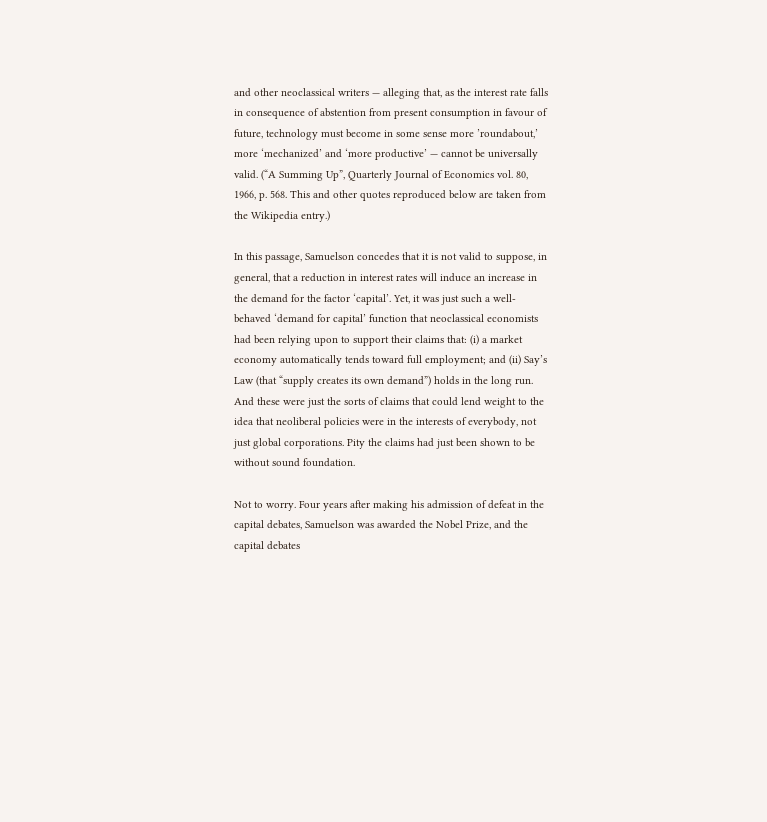and other neoclassical writers — alleging that, as the interest rate falls in consequence of abstention from present consumption in favour of future, technology must become in some sense more ’roundabout,’ more ‘mechanized’ and ‘more productive’ — cannot be universally valid. (“A Summing Up”, Quarterly Journal of Economics vol. 80, 1966, p. 568. This and other quotes reproduced below are taken from the Wikipedia entry.)

In this passage, Samuelson concedes that it is not valid to suppose, in general, that a reduction in interest rates will induce an increase in the demand for the factor ‘capital’. Yet, it was just such a well-behaved ‘demand for capital’ function that neoclassical economists had been relying upon to support their claims that: (i) a market economy automatically tends toward full employment; and (ii) Say’s Law (that “supply creates its own demand”) holds in the long run. And these were just the sorts of claims that could lend weight to the idea that neoliberal policies were in the interests of everybody, not just global corporations. Pity the claims had just been shown to be without sound foundation.

Not to worry. Four years after making his admission of defeat in the capital debates, Samuelson was awarded the Nobel Prize, and the capital debates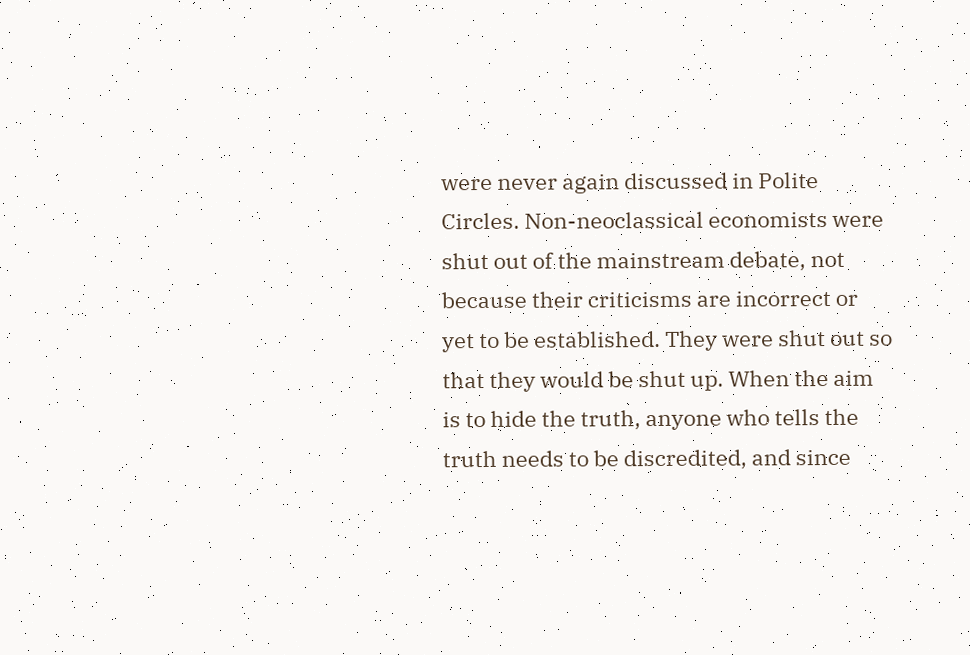were never again discussed in Polite Circles. Non-neoclassical economists were shut out of the mainstream debate, not because their criticisms are incorrect or yet to be established. They were shut out so that they would be shut up. When the aim is to hide the truth, anyone who tells the truth needs to be discredited, and since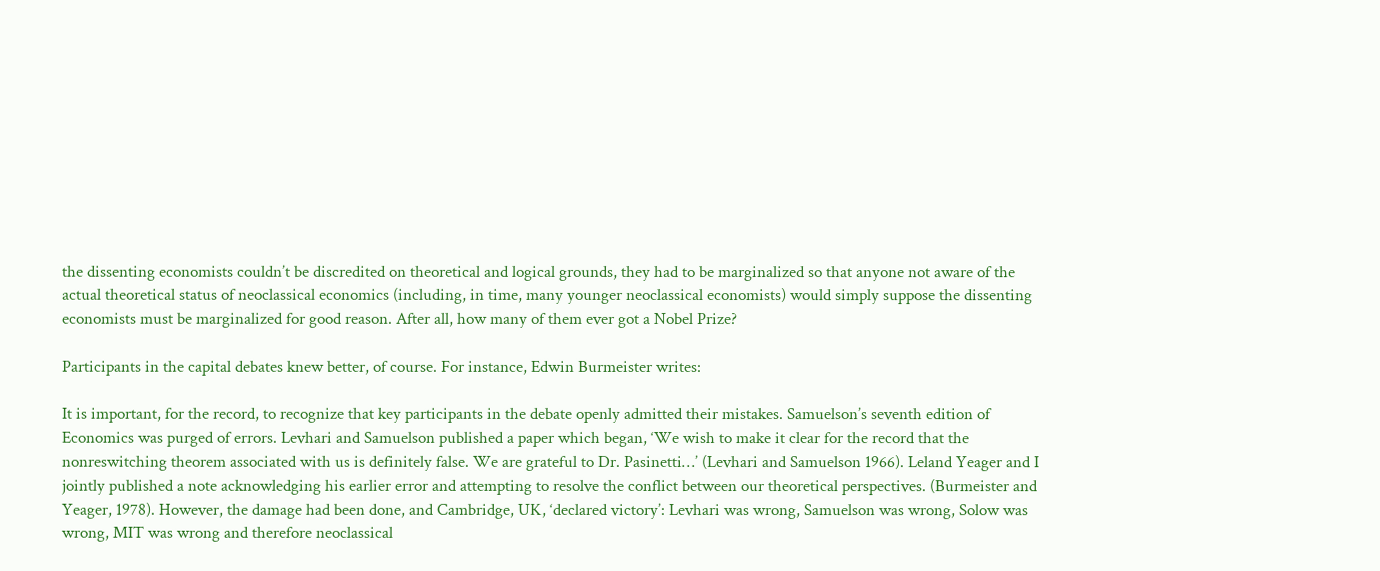the dissenting economists couldn’t be discredited on theoretical and logical grounds, they had to be marginalized so that anyone not aware of the actual theoretical status of neoclassical economics (including, in time, many younger neoclassical economists) would simply suppose the dissenting economists must be marginalized for good reason. After all, how many of them ever got a Nobel Prize?

Participants in the capital debates knew better, of course. For instance, Edwin Burmeister writes:

It is important, for the record, to recognize that key participants in the debate openly admitted their mistakes. Samuelson’s seventh edition of Economics was purged of errors. Levhari and Samuelson published a paper which began, ‘We wish to make it clear for the record that the nonreswitching theorem associated with us is definitely false. We are grateful to Dr. Pasinetti…’ (Levhari and Samuelson 1966). Leland Yeager and I jointly published a note acknowledging his earlier error and attempting to resolve the conflict between our theoretical perspectives. (Burmeister and Yeager, 1978). However, the damage had been done, and Cambridge, UK, ‘declared victory’: Levhari was wrong, Samuelson was wrong, Solow was wrong, MIT was wrong and therefore neoclassical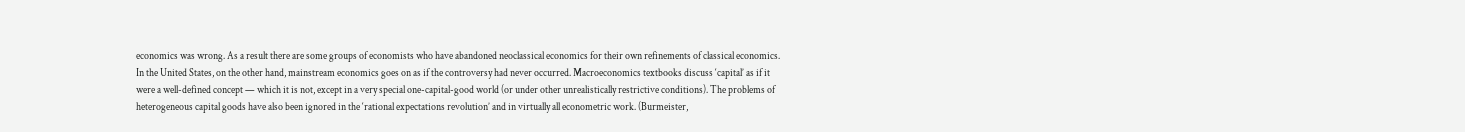economics was wrong. As a result there are some groups of economists who have abandoned neoclassical economics for their own refinements of classical economics. In the United States, on the other hand, mainstream economics goes on as if the controversy had never occurred. Macroeconomics textbooks discuss ‘capital’ as if it were a well-defined concept — which it is not, except in a very special one-capital-good world (or under other unrealistically restrictive conditions). The problems of heterogeneous capital goods have also been ignored in the ‘rational expectations revolution’ and in virtually all econometric work. (Burmeister,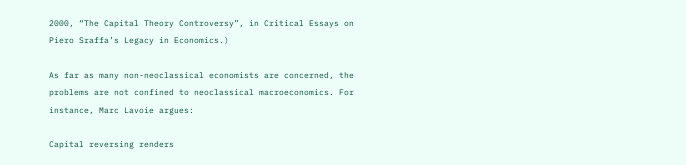2000, “The Capital Theory Controversy”, in Critical Essays on Piero Sraffa’s Legacy in Economics.)

As far as many non-neoclassical economists are concerned, the problems are not confined to neoclassical macroeconomics. For instance, Marc Lavoie argues:

Capital reversing renders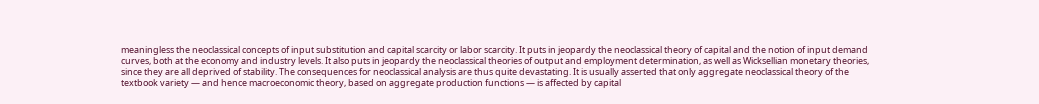meaningless the neoclassical concepts of input substitution and capital scarcity or labor scarcity. It puts in jeopardy the neoclassical theory of capital and the notion of input demand curves, both at the economy and industry levels. It also puts in jeopardy the neoclassical theories of output and employment determination, as well as Wicksellian monetary theories, since they are all deprived of stability. The consequences for neoclassical analysis are thus quite devastating. It is usually asserted that only aggregate neoclassical theory of the textbook variety — and hence macroeconomic theory, based on aggregate production functions — is affected by capital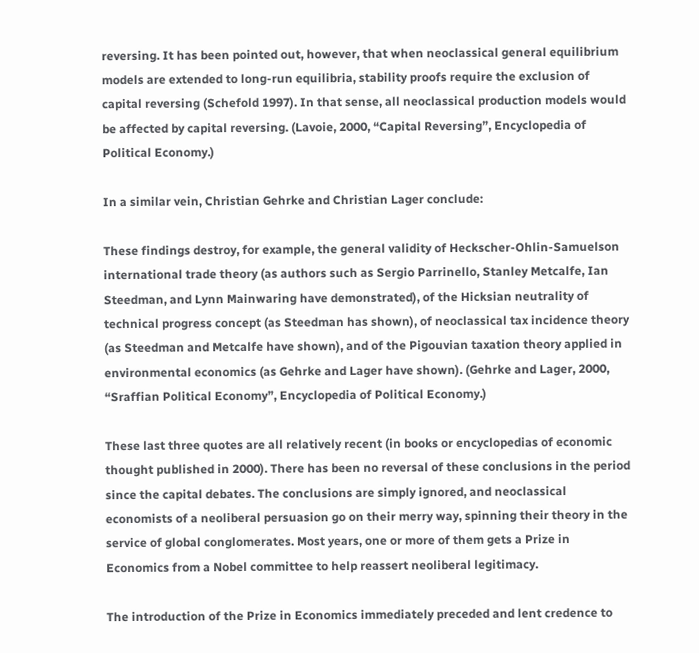reversing. It has been pointed out, however, that when neoclassical general equilibrium models are extended to long-run equilibria, stability proofs require the exclusion of capital reversing (Schefold 1997). In that sense, all neoclassical production models would be affected by capital reversing. (Lavoie, 2000, “Capital Reversing”, Encyclopedia of Political Economy.)

In a similar vein, Christian Gehrke and Christian Lager conclude:

These findings destroy, for example, the general validity of Heckscher-Ohlin-Samuelson international trade theory (as authors such as Sergio Parrinello, Stanley Metcalfe, Ian Steedman, and Lynn Mainwaring have demonstrated), of the Hicksian neutrality of technical progress concept (as Steedman has shown), of neoclassical tax incidence theory (as Steedman and Metcalfe have shown), and of the Pigouvian taxation theory applied in environmental economics (as Gehrke and Lager have shown). (Gehrke and Lager, 2000, “Sraffian Political Economy”, Encyclopedia of Political Economy.)

These last three quotes are all relatively recent (in books or encyclopedias of economic thought published in 2000). There has been no reversal of these conclusions in the period since the capital debates. The conclusions are simply ignored, and neoclassical economists of a neoliberal persuasion go on their merry way, spinning their theory in the service of global conglomerates. Most years, one or more of them gets a Prize in Economics from a Nobel committee to help reassert neoliberal legitimacy.

The introduction of the Prize in Economics immediately preceded and lent credence to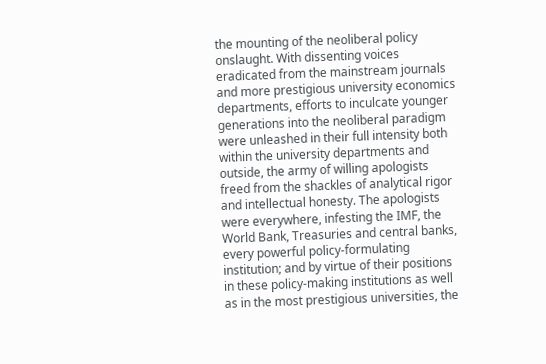the mounting of the neoliberal policy onslaught. With dissenting voices eradicated from the mainstream journals and more prestigious university economics departments, efforts to inculcate younger generations into the neoliberal paradigm were unleashed in their full intensity both within the university departments and outside, the army of willing apologists freed from the shackles of analytical rigor and intellectual honesty. The apologists were everywhere, infesting the IMF, the World Bank, Treasuries and central banks, every powerful policy-formulating institution; and by virtue of their positions in these policy-making institutions as well as in the most prestigious universities, the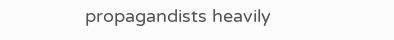propagandists heavily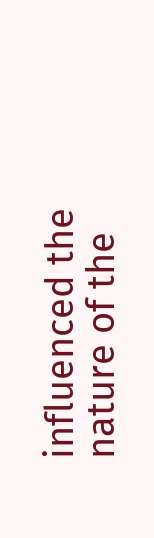influenced the nature of the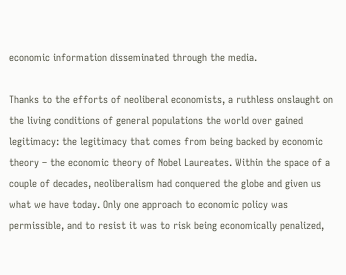economic information disseminated through the media.

Thanks to the efforts of neoliberal economists, a ruthless onslaught on the living conditions of general populations the world over gained legitimacy: the legitimacy that comes from being backed by economic theory – the economic theory of Nobel Laureates. Within the space of a couple of decades, neoliberalism had conquered the globe and given us what we have today. Only one approach to economic policy was permissible, and to resist it was to risk being economically penalized,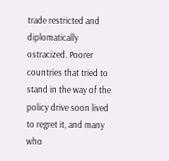trade restricted and diplomatically ostracized. Poorer countries that tried to stand in the way of the policy drive soon lived to regret it, and many who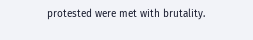protested were met with brutality.